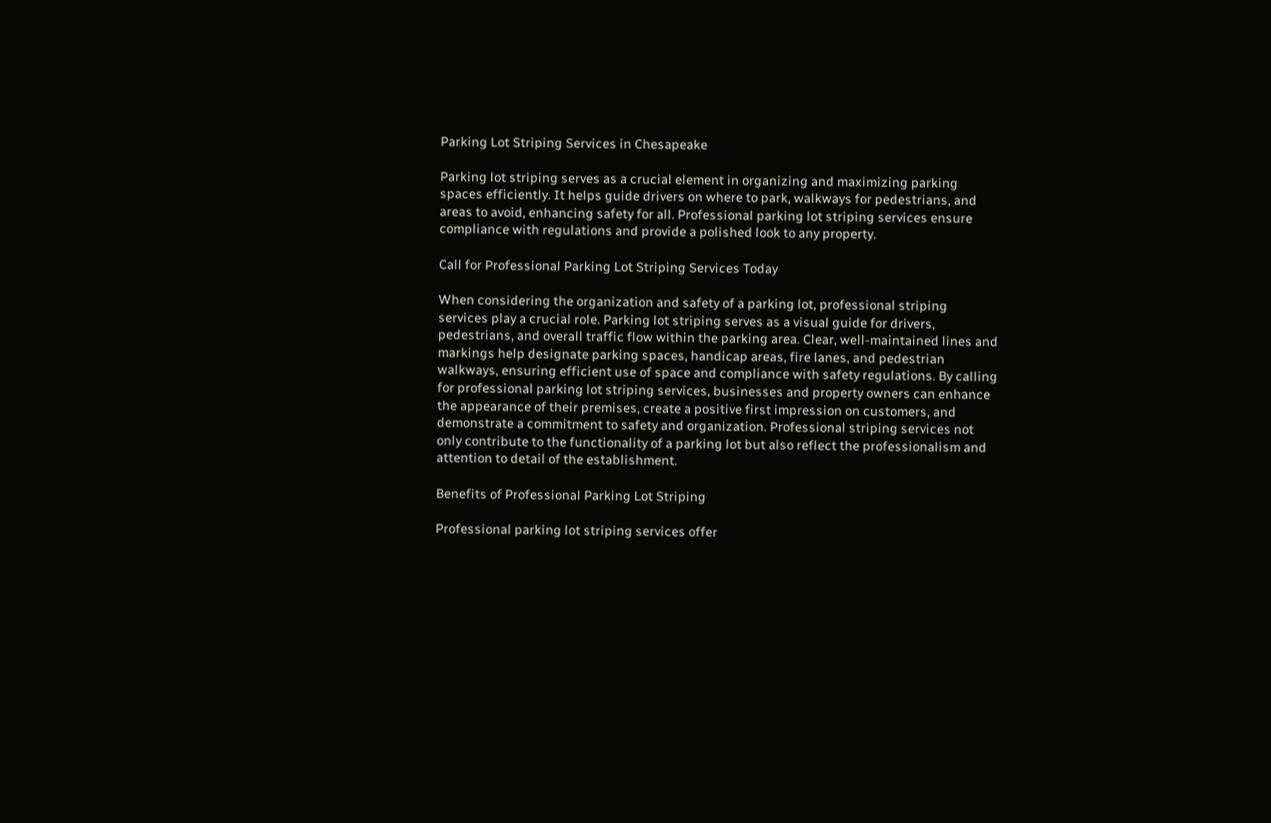Parking Lot Striping Services in Chesapeake

Parking lot striping serves as a crucial element in organizing and maximizing parking spaces efficiently. It helps guide drivers on where to park, walkways for pedestrians, and areas to avoid, enhancing safety for all. Professional parking lot striping services ensure compliance with regulations and provide a polished look to any property.

Call for Professional Parking Lot Striping Services Today

When considering the organization and safety of a parking lot, professional striping services play a crucial role. Parking lot striping serves as a visual guide for drivers, pedestrians, and overall traffic flow within the parking area. Clear, well-maintained lines and markings help designate parking spaces, handicap areas, fire lanes, and pedestrian walkways, ensuring efficient use of space and compliance with safety regulations. By calling for professional parking lot striping services, businesses and property owners can enhance the appearance of their premises, create a positive first impression on customers, and demonstrate a commitment to safety and organization. Professional striping services not only contribute to the functionality of a parking lot but also reflect the professionalism and attention to detail of the establishment.

Benefits of Professional Parking Lot Striping

Professional parking lot striping services offer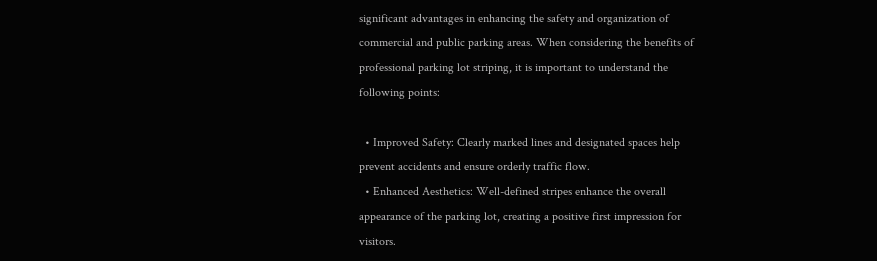significant advantages in enhancing the safety and organization of commercial and public parking areas. When considering the benefits of professional parking lot striping, it is important to understand the following points:

  • Improved Safety: Clearly marked lines and designated spaces help prevent accidents and ensure orderly traffic flow.
  • Enhanced Aesthetics: Well-defined stripes enhance the overall appearance of the parking lot, creating a positive first impression for visitors.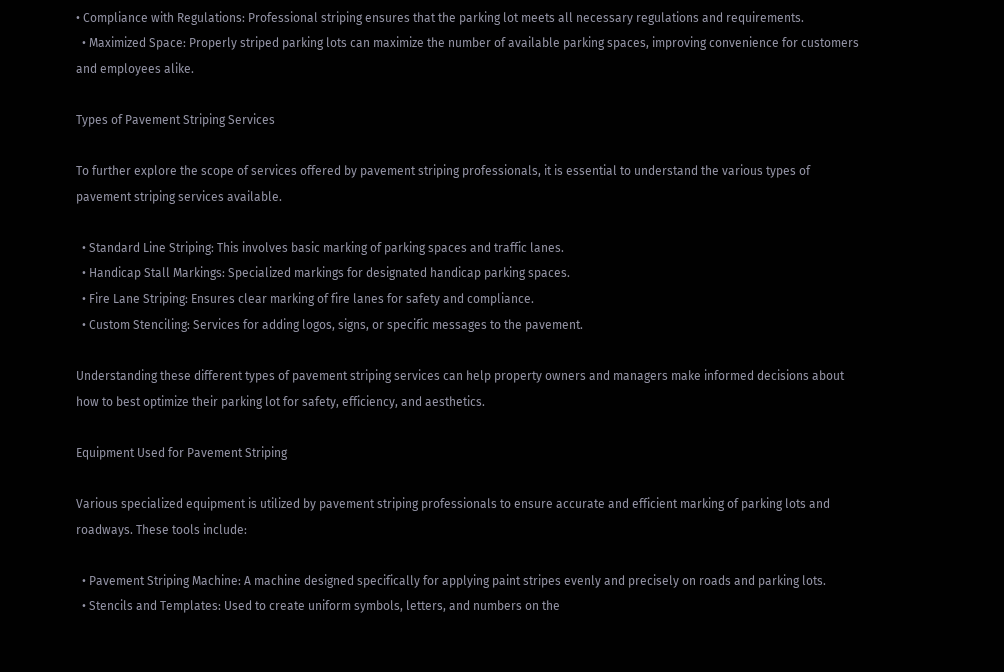• Compliance with Regulations: Professional striping ensures that the parking lot meets all necessary regulations and requirements.
  • Maximized Space: Properly striped parking lots can maximize the number of available parking spaces, improving convenience for customers and employees alike.

Types of Pavement Striping Services

To further explore the scope of services offered by pavement striping professionals, it is essential to understand the various types of pavement striping services available.

  • Standard Line Striping: This involves basic marking of parking spaces and traffic lanes.
  • Handicap Stall Markings: Specialized markings for designated handicap parking spaces.
  • Fire Lane Striping: Ensures clear marking of fire lanes for safety and compliance.
  • Custom Stenciling: Services for adding logos, signs, or specific messages to the pavement.

Understanding these different types of pavement striping services can help property owners and managers make informed decisions about how to best optimize their parking lot for safety, efficiency, and aesthetics.

Equipment Used for Pavement Striping

Various specialized equipment is utilized by pavement striping professionals to ensure accurate and efficient marking of parking lots and roadways. These tools include:

  • Pavement Striping Machine: A machine designed specifically for applying paint stripes evenly and precisely on roads and parking lots.
  • Stencils and Templates: Used to create uniform symbols, letters, and numbers on the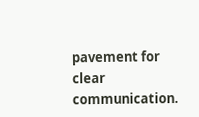pavement for clear communication.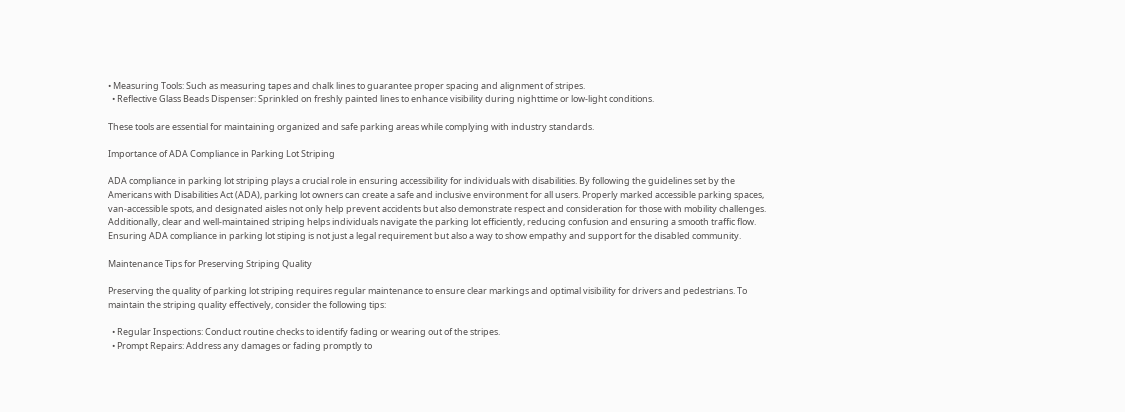• Measuring Tools: Such as measuring tapes and chalk lines to guarantee proper spacing and alignment of stripes.
  • Reflective Glass Beads Dispenser: Sprinkled on freshly painted lines to enhance visibility during nighttime or low-light conditions.

These tools are essential for maintaining organized and safe parking areas while complying with industry standards.

Importance of ADA Compliance in Parking Lot Striping

ADA compliance in parking lot striping plays a crucial role in ensuring accessibility for individuals with disabilities. By following the guidelines set by the Americans with Disabilities Act (ADA), parking lot owners can create a safe and inclusive environment for all users. Properly marked accessible parking spaces, van-accessible spots, and designated aisles not only help prevent accidents but also demonstrate respect and consideration for those with mobility challenges. Additionally, clear and well-maintained striping helps individuals navigate the parking lot efficiently, reducing confusion and ensuring a smooth traffic flow. Ensuring ADA compliance in parking lot stiping is not just a legal requirement but also a way to show empathy and support for the disabled community.

Maintenance Tips for Preserving Striping Quality

Preserving the quality of parking lot striping requires regular maintenance to ensure clear markings and optimal visibility for drivers and pedestrians. To maintain the striping quality effectively, consider the following tips:

  • Regular Inspections: Conduct routine checks to identify fading or wearing out of the stripes.
  • Prompt Repairs: Address any damages or fading promptly to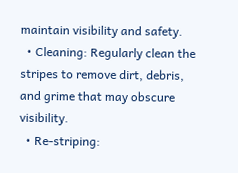maintain visibility and safety.
  • Cleaning: Regularly clean the stripes to remove dirt, debris, and grime that may obscure visibility.
  • Re-striping: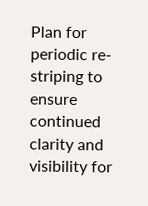Plan for periodic re-striping to ensure continued clarity and visibility for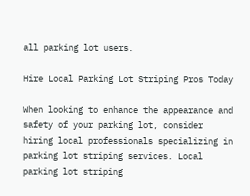all parking lot users.

Hire Local Parking Lot Striping Pros Today

When looking to enhance the appearance and safety of your parking lot, consider hiring local professionals specializing in parking lot striping services. Local parking lot striping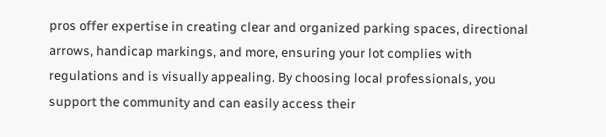pros offer expertise in creating clear and organized parking spaces, directional arrows, handicap markings, and more, ensuring your lot complies with regulations and is visually appealing. By choosing local professionals, you support the community and can easily access their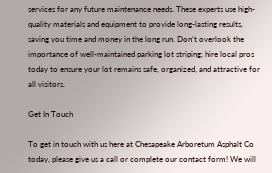services for any future maintenance needs. These experts use high-quality materials and equipment to provide long-lasting results, saving you time and money in the long run. Don’t overlook the importance of well-maintained parking lot striping; hire local pros today to ensure your lot remains safe, organized, and attractive for all visitors.

Get In Touch

To get in touch with us here at Chesapeake Arboretum Asphalt Co today, please give us a call or complete our contact form! We will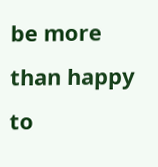be more than happy to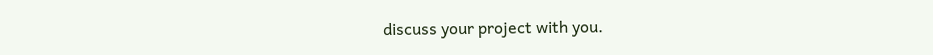discuss your project with you.